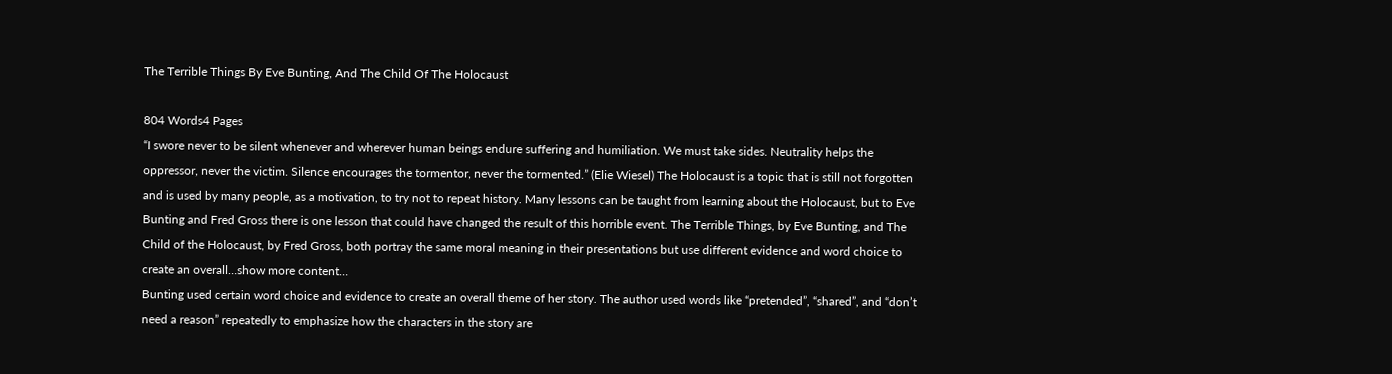The Terrible Things By Eve Bunting, And The Child Of The Holocaust

804 Words4 Pages
“I swore never to be silent whenever and wherever human beings endure suffering and humiliation. We must take sides. Neutrality helps the oppressor, never the victim. Silence encourages the tormentor, never the tormented.” (Elie Wiesel) The Holocaust is a topic that is still not forgotten and is used by many people, as a motivation, to try not to repeat history. Many lessons can be taught from learning about the Holocaust, but to Eve Bunting and Fred Gross there is one lesson that could have changed the result of this horrible event. The Terrible Things, by Eve Bunting, and The Child of the Holocaust, by Fred Gross, both portray the same moral meaning in their presentations but use different evidence and word choice to create an overall…show more content…
Bunting used certain word choice and evidence to create an overall theme of her story. The author used words like “pretended”, “shared”, and “don’t need a reason” repeatedly to emphasize how the characters in the story are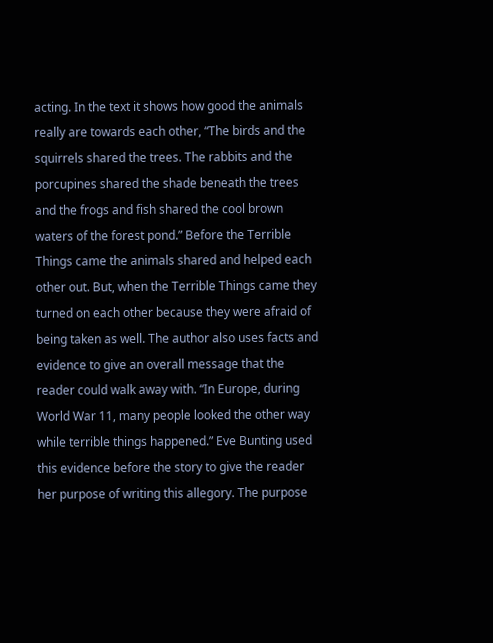acting. In the text it shows how good the animals really are towards each other, “The birds and the squirrels shared the trees. The rabbits and the porcupines shared the shade beneath the trees and the frogs and fish shared the cool brown waters of the forest pond.” Before the Terrible Things came the animals shared and helped each other out. But, when the Terrible Things came they turned on each other because they were afraid of being taken as well. The author also uses facts and evidence to give an overall message that the reader could walk away with. “In Europe, during World War 11, many people looked the other way while terrible things happened.” Eve Bunting used this evidence before the story to give the reader her purpose of writing this allegory. The purpose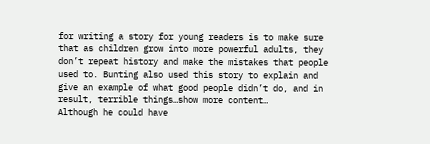for writing a story for young readers is to make sure that as children grow into more powerful adults, they don’t repeat history and make the mistakes that people used to. Bunting also used this story to explain and give an example of what good people didn’t do, and in result, terrible things…show more content…
Although he could have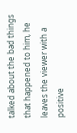talked about the bad things that happened to him, he leaves the viewer with a positive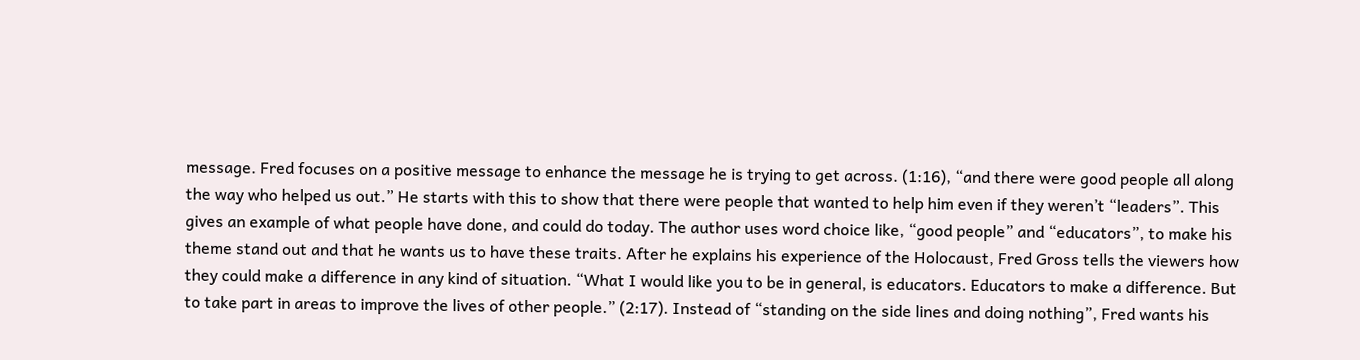message. Fred focuses on a positive message to enhance the message he is trying to get across. (1:16), “and there were good people all along the way who helped us out.” He starts with this to show that there were people that wanted to help him even if they weren’t “leaders”. This gives an example of what people have done, and could do today. The author uses word choice like, “good people” and “educators”, to make his theme stand out and that he wants us to have these traits. After he explains his experience of the Holocaust, Fred Gross tells the viewers how they could make a difference in any kind of situation. “What I would like you to be in general, is educators. Educators to make a difference. But to take part in areas to improve the lives of other people.” (2:17). Instead of “standing on the side lines and doing nothing”, Fred wants his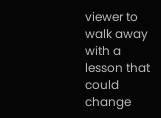viewer to walk away with a lesson that could change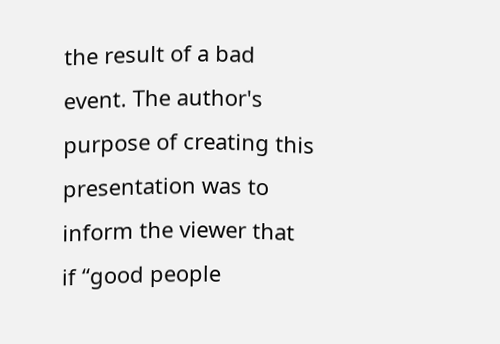the result of a bad event. The author's purpose of creating this presentation was to inform the viewer that if “good people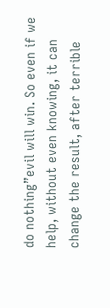do nothing”evil will win. So even if we help, without even knowing, it can change the result, after terrible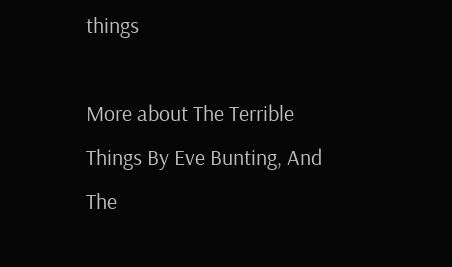things

More about The Terrible Things By Eve Bunting, And The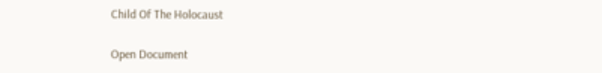Child Of The Holocaust

Open Document